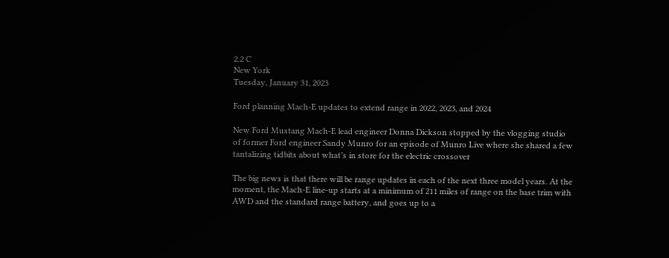2.2 C
New York
Tuesday, January 31, 2023

Ford planning Mach-E updates to extend range in 2022, 2023, and 2024

New Ford Mustang Mach-E lead engineer Donna Dickson stopped by the vlogging studio of former Ford engineer Sandy Munro for an episode of Munro Live where she shared a few tantalizing tidbits about what’s in store for the electric crossover

The big news is that there will be range updates in each of the next three model years. At the moment, the Mach-E line-up starts at a minimum of 211 miles of range on the base trim with AWD and the standard range battery, and goes up to a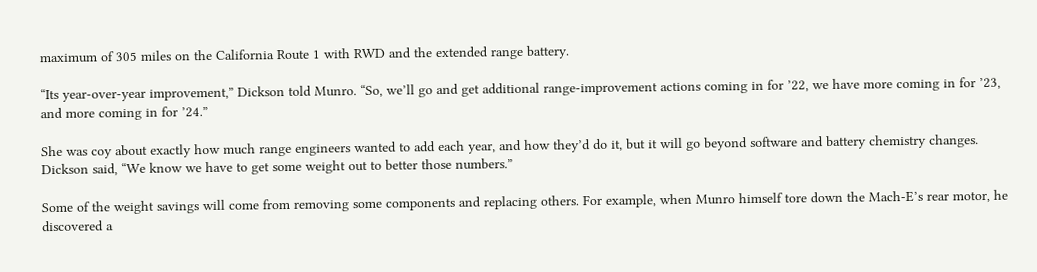maximum of 305 miles on the California Route 1 with RWD and the extended range battery.

“Its year-over-year improvement,” Dickson told Munro. “So, we’ll go and get additional range-improvement actions coming in for ’22, we have more coming in for ’23, and more coming in for ’24.”

She was coy about exactly how much range engineers wanted to add each year, and how they’d do it, but it will go beyond software and battery chemistry changes. Dickson said, “We know we have to get some weight out to better those numbers.”

Some of the weight savings will come from removing some components and replacing others. For example, when Munro himself tore down the Mach-E’s rear motor, he discovered a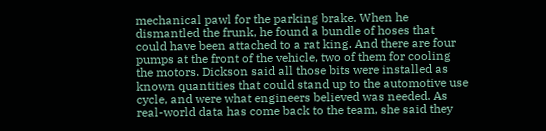mechanical pawl for the parking brake. When he dismantled the frunk, he found a bundle of hoses that could have been attached to a rat king. And there are four pumps at the front of the vehicle, two of them for cooling the motors. Dickson said all those bits were installed as known quantities that could stand up to the automotive use cycle, and were what engineers believed was needed. As real-world data has come back to the team, she said they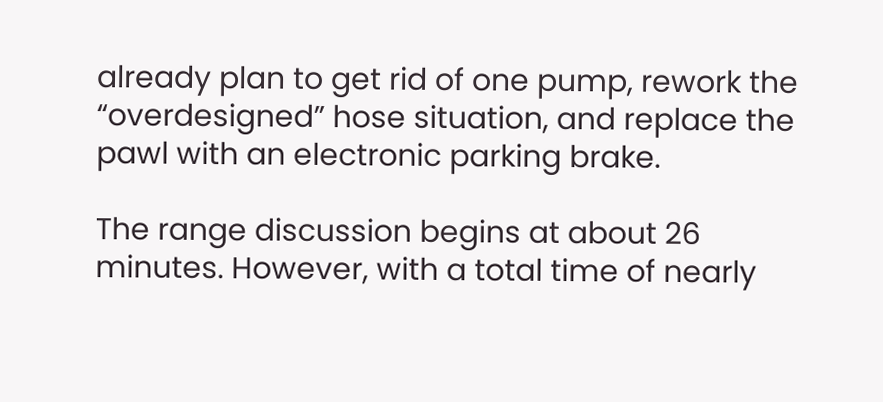already plan to get rid of one pump, rework the “overdesigned” hose situation, and replace the pawl with an electronic parking brake.

The range discussion begins at about 26 minutes. However, with a total time of nearly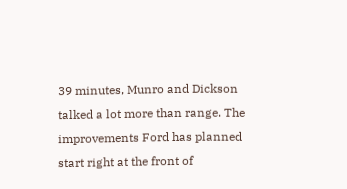39 minutes, Munro and Dickson talked a lot more than range. The improvements Ford has planned start right at the front of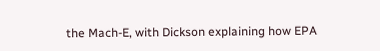the Mach-E, with Dickson explaining how EPA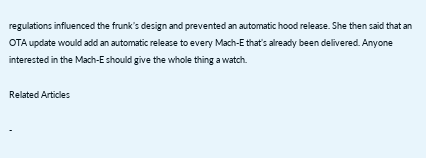regulations influenced the frunk’s design and prevented an automatic hood release. She then said that an OTA update would add an automatic release to every Mach-E that’s already been delivered. Anyone interested in the Mach-E should give the whole thing a watch.

Related Articles

-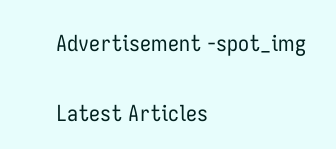Advertisement -spot_img

Latest Articles